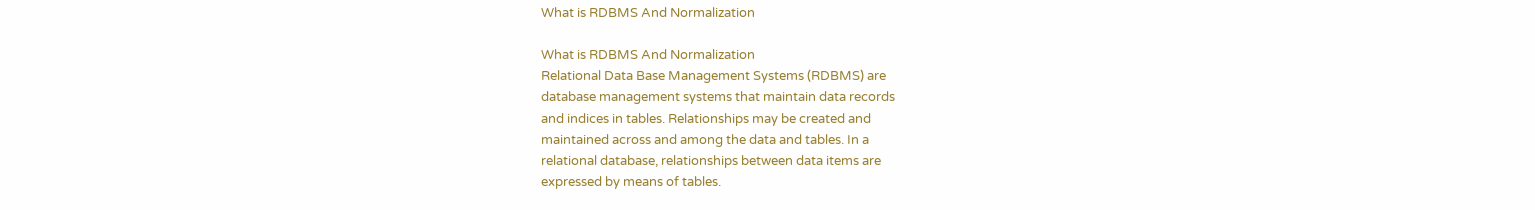What is RDBMS And Normalization

What is RDBMS And Normalization
Relational Data Base Management Systems (RDBMS) are
database management systems that maintain data records
and indices in tables. Relationships may be created and
maintained across and among the data and tables. In a
relational database, relationships between data items are
expressed by means of tables.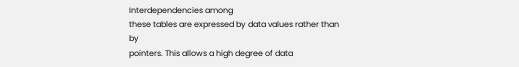Interdependencies among
these tables are expressed by data values rather than by
pointers. This allows a high degree of data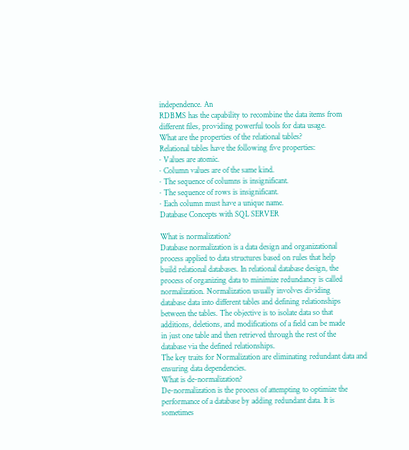independence. An
RDBMS has the capability to recombine the data items from
different files, providing powerful tools for data usage.
What are the properties of the relational tables?
Relational tables have the following five properties:
· Values are atomic.
· Column values are of the same kind.
· The sequence of columns is insignificant.
· The sequence of rows is insignificant.
· Each column must have a unique name.
Database Concepts with SQL SERVER

What is normalization?
Database normalization is a data design and organizational
process applied to data structures based on rules that help
build relational databases. In relational database design, the
process of organizing data to minimize redundancy is called
normalization. Normalization usually involves dividing
database data into different tables and defining relationships
between the tables. The objective is to isolate data so that
additions, deletions, and modifications of a field can be made
in just one table and then retrieved through the rest of the
database via the defined relationships.
The key traits for Normalization are eliminating redundant data and
ensuring data dependencies.
What is de-normalization?
De-normalization is the process of attempting to optimize the
performance of a database by adding redundant data. It is
sometimes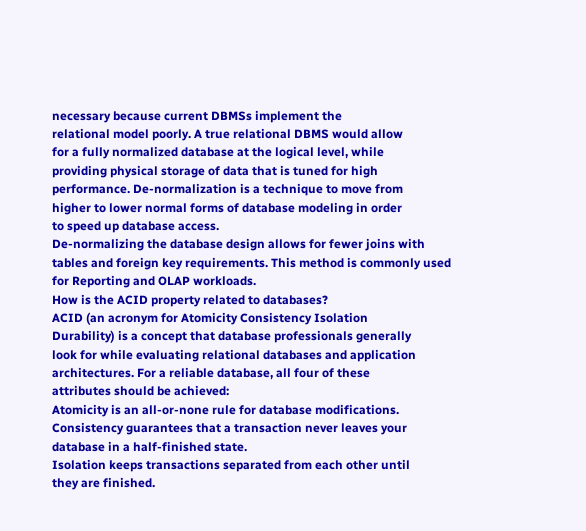necessary because current DBMSs implement the
relational model poorly. A true relational DBMS would allow
for a fully normalized database at the logical level, while
providing physical storage of data that is tuned for high
performance. De-normalization is a technique to move from
higher to lower normal forms of database modeling in order
to speed up database access.
De-normalizing the database design allows for fewer joins with
tables and foreign key requirements. This method is commonly used
for Reporting and OLAP workloads.
How is the ACID property related to databases?
ACID (an acronym for Atomicity Consistency Isolation
Durability) is a concept that database professionals generally
look for while evaluating relational databases and application
architectures. For a reliable database, all four of these
attributes should be achieved:
Atomicity is an all-or-none rule for database modifications.
Consistency guarantees that a transaction never leaves your
database in a half-finished state.
Isolation keeps transactions separated from each other until
they are finished.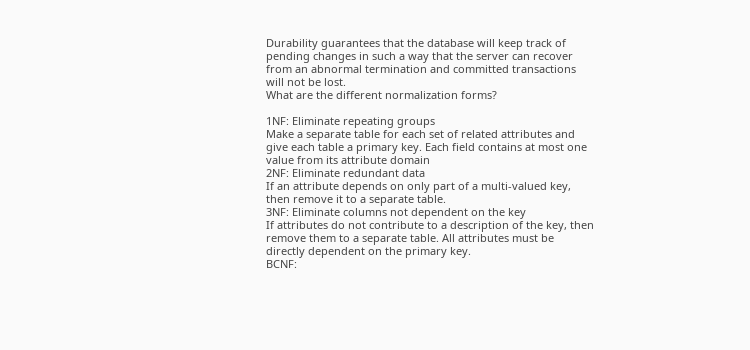Durability guarantees that the database will keep track of
pending changes in such a way that the server can recover
from an abnormal termination and committed transactions
will not be lost.
What are the different normalization forms?

1NF: Eliminate repeating groups
Make a separate table for each set of related attributes and
give each table a primary key. Each field contains at most one
value from its attribute domain
2NF: Eliminate redundant data
If an attribute depends on only part of a multi-valued key,
then remove it to a separate table.
3NF: Eliminate columns not dependent on the key
If attributes do not contribute to a description of the key, then
remove them to a separate table. All attributes must be
directly dependent on the primary key.
BCNF: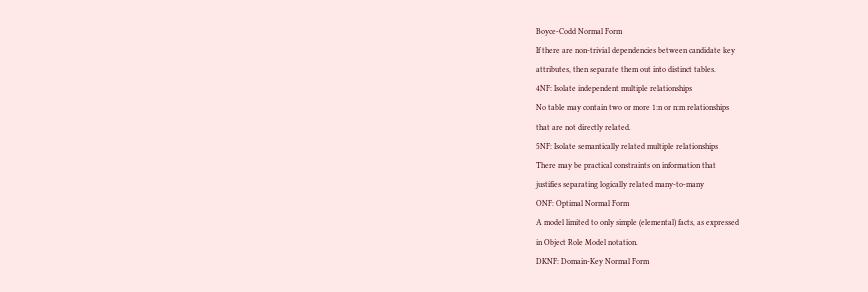Boyce-Codd Normal Form
If there are non-trivial dependencies between candidate key
attributes, then separate them out into distinct tables.
4NF: Isolate independent multiple relationships
No table may contain two or more 1:n or n:m relationships
that are not directly related.
5NF: Isolate semantically related multiple relationships
There may be practical constraints on information that
justifies separating logically related many-to-many
ONF: Optimal Normal Form
A model limited to only simple (elemental) facts, as expressed
in Object Role Model notation.
DKNF: Domain-Key Normal Form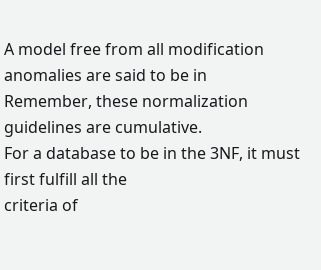A model free from all modification anomalies are said to be in
Remember, these normalization guidelines are cumulative.
For a database to be in the 3NF, it must first fulfill all the
criteria of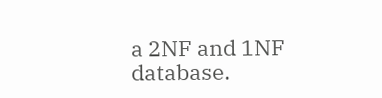a 2NF and 1NF database.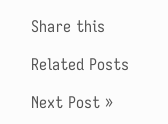Share this

Related Posts

Next Post »